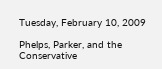Tuesday, February 10, 2009

Phelps, Parker, and the Conservative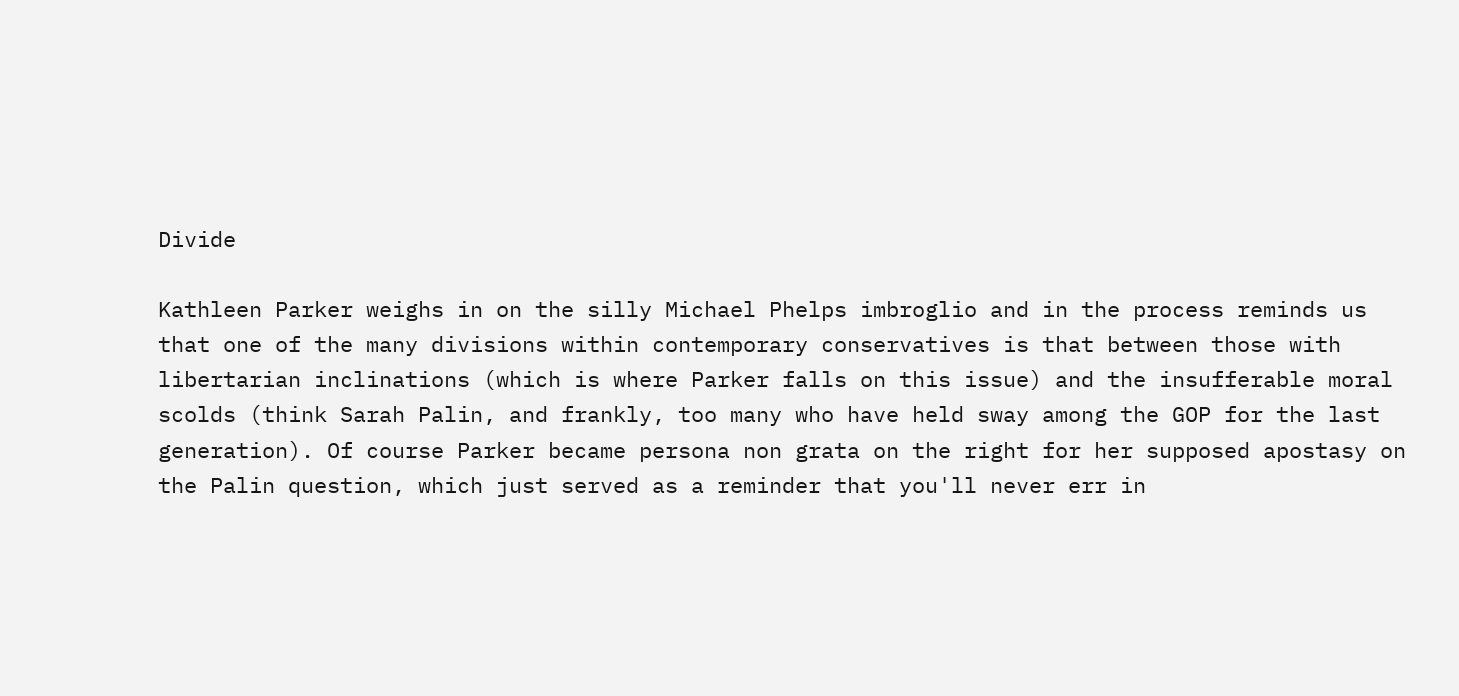Divide

Kathleen Parker weighs in on the silly Michael Phelps imbroglio and in the process reminds us that one of the many divisions within contemporary conservatives is that between those with libertarian inclinations (which is where Parker falls on this issue) and the insufferable moral scolds (think Sarah Palin, and frankly, too many who have held sway among the GOP for the last generation). Of course Parker became persona non grata on the right for her supposed apostasy on the Palin question, which just served as a reminder that you'll never err in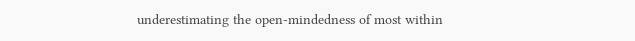underestimating the open-mindedness of most within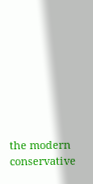the modern conservative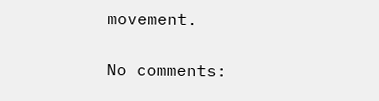movement.

No comments: